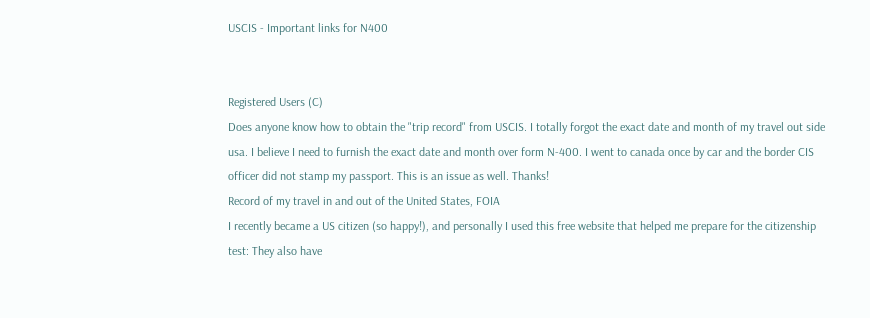USCIS - Important links for N400


Registered Users (C)
Does anyone know how to obtain the "trip record" from USCIS. I totally forgot the exact date and month of my travel out side usa. I believe I need to furnish the exact date and month over form N-400. I went to canada once by car and the border CIS officer did not stamp my passport. This is an issue as well. Thanks!
Record of my travel in and out of the United States, FOIA
I recently became a US citizen (so happy!), and personally I used this free website that helped me prepare for the citizenship test: They also have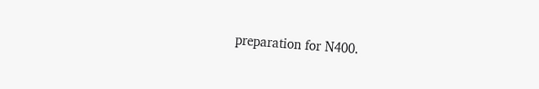preparation for N400.